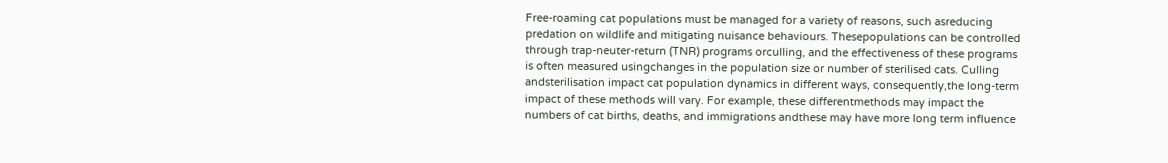Free-roaming cat populations must be managed for a variety of reasons, such asreducing predation on wildlife and mitigating nuisance behaviours. Thesepopulations can be controlled through trap-neuter-return (TNR) programs orculling, and the effectiveness of these programs is often measured usingchanges in the population size or number of sterilised cats. Culling andsterilisation impact cat population dynamics in different ways, consequently,the long-term impact of these methods will vary. For example, these differentmethods may impact the numbers of cat births, deaths, and immigrations andthese may have more long term influence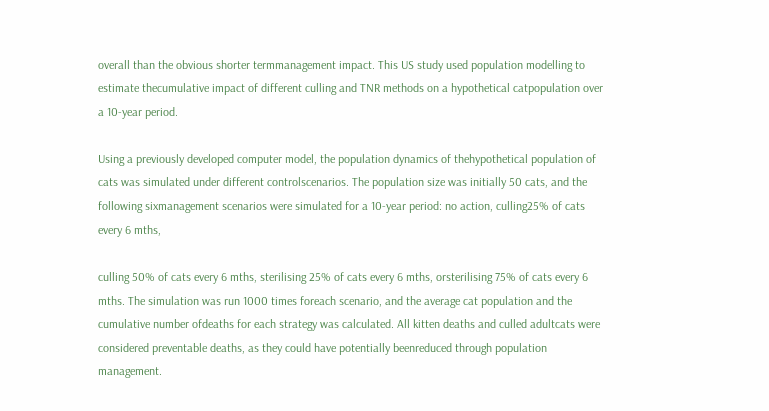overall than the obvious shorter termmanagement impact. This US study used population modelling to estimate thecumulative impact of different culling and TNR methods on a hypothetical catpopulation over a 10-year period.

Using a previously developed computer model, the population dynamics of thehypothetical population of cats was simulated under different controlscenarios. The population size was initially 50 cats, and the following sixmanagement scenarios were simulated for a 10-year period: no action, culling25% of cats every 6 mths,

culling 50% of cats every 6 mths, sterilising 25% of cats every 6 mths, orsterilising 75% of cats every 6 mths. The simulation was run 1000 times foreach scenario, and the average cat population and the cumulative number ofdeaths for each strategy was calculated. All kitten deaths and culled adultcats were considered preventable deaths, as they could have potentially beenreduced through population management.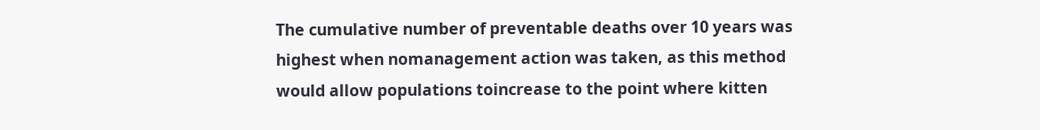The cumulative number of preventable deaths over 10 years was highest when nomanagement action was taken, as this method would allow populations toincrease to the point where kitten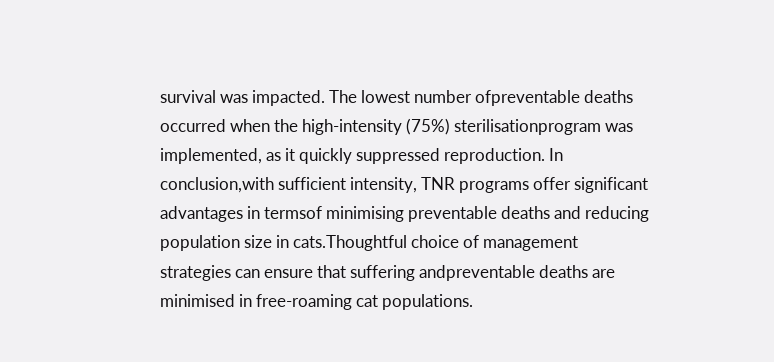survival was impacted. The lowest number ofpreventable deaths occurred when the high-intensity (75%) sterilisationprogram was implemented, as it quickly suppressed reproduction. In conclusion,with sufficient intensity, TNR programs offer significant advantages in termsof minimising preventable deaths and reducing population size in cats.Thoughtful choice of management strategies can ensure that suffering andpreventable deaths are minimised in free-roaming cat populations.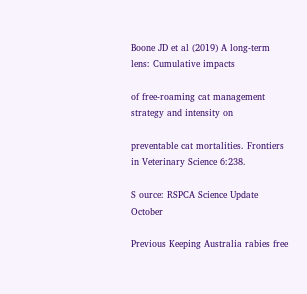Boone JD et al (2019) A long-term lens: Cumulative impacts

of free-roaming cat management strategy and intensity on

preventable cat mortalities. Frontiers in Veterinary Science 6:238.

S ource: RSPCA Science Update October

Previous Keeping Australia rabies free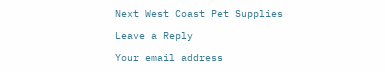Next West Coast Pet Supplies

Leave a Reply

Your email address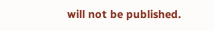will not be published.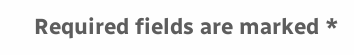Required fields are marked *